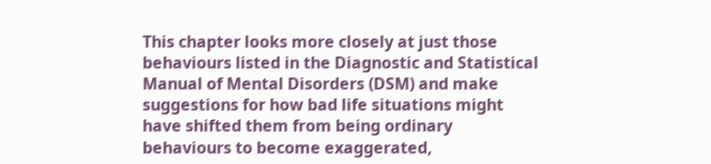This chapter looks more closely at just those behaviours listed in the Diagnostic and Statistical Manual of Mental Disorders (DSM) and make suggestions for how bad life situations might have shifted them from being ordinary behaviours to become exaggerated,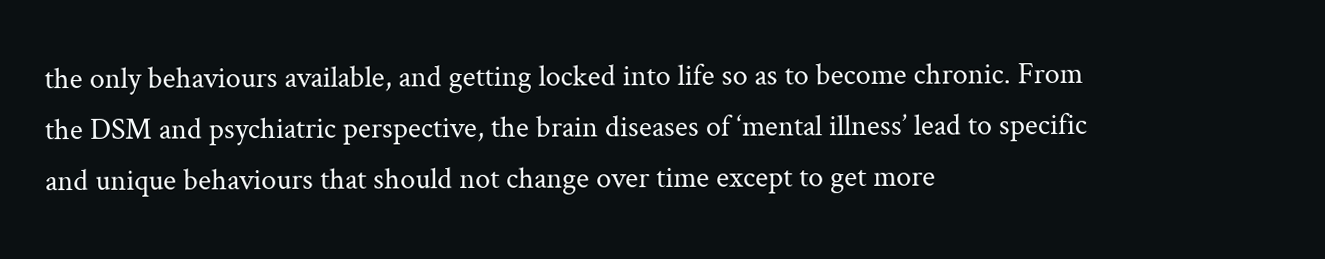the only behaviours available, and getting locked into life so as to become chronic. From the DSM and psychiatric perspective, the brain diseases of ‘mental illness’ lead to specific and unique behaviours that should not change over time except to get more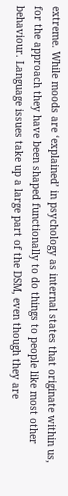extreme. While moods are ‘explained’ in psychology as internal states that originate within us, for the approach they have been shaped functionally to do things to people like most other behaviour. Language issues take up a large part of the DSM, even though they are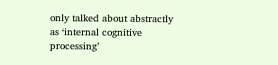only talked about abstractly as ‘internal cognitive processing’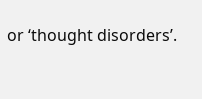or ‘thought disorders’.